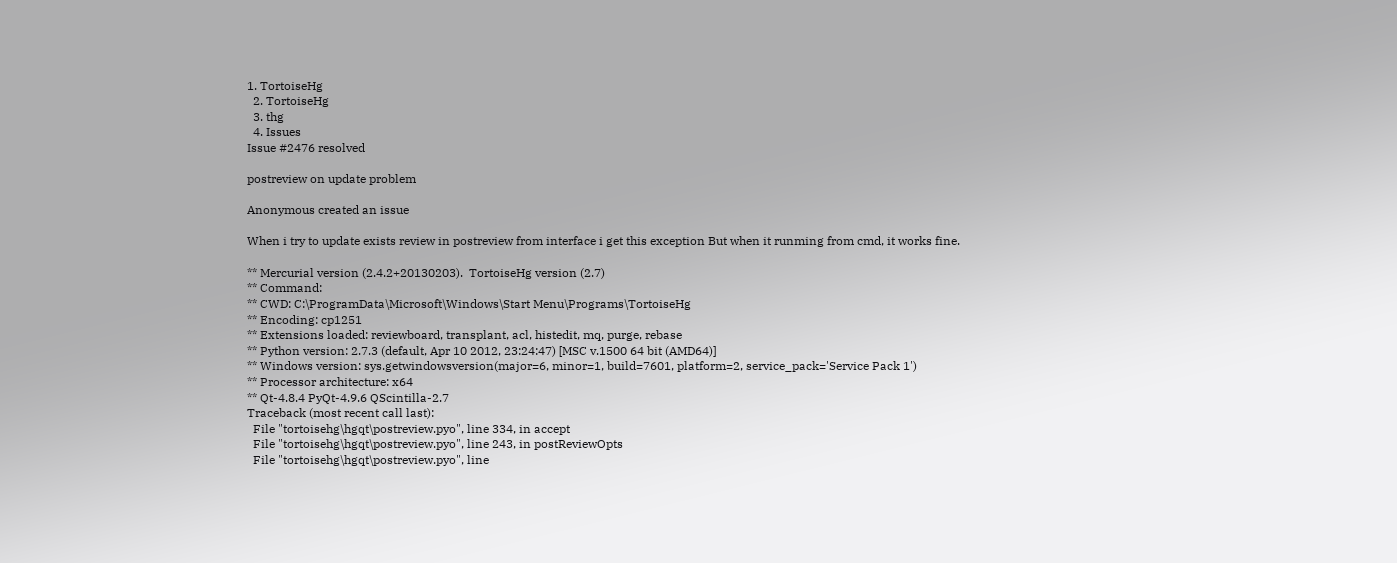1. TortoiseHg
  2. TortoiseHg
  3. thg
  4. Issues
Issue #2476 resolved

postreview on update problem

Anonymous created an issue

When i try to update exists review in postreview from interface i get this exception But when it runming from cmd, it works fine.

** Mercurial version (2.4.2+20130203).  TortoiseHg version (2.7)
** Command:
** CWD: C:\ProgramData\Microsoft\Windows\Start Menu\Programs\TortoiseHg
** Encoding: cp1251
** Extensions loaded: reviewboard, transplant, acl, histedit, mq, purge, rebase
** Python version: 2.7.3 (default, Apr 10 2012, 23:24:47) [MSC v.1500 64 bit (AMD64)]
** Windows version: sys.getwindowsversion(major=6, minor=1, build=7601, platform=2, service_pack='Service Pack 1')
** Processor architecture: x64
** Qt-4.8.4 PyQt-4.9.6 QScintilla-2.7
Traceback (most recent call last):
  File "tortoisehg\hgqt\postreview.pyo", line 334, in accept
  File "tortoisehg\hgqt\postreview.pyo", line 243, in postReviewOpts
  File "tortoisehg\hgqt\postreview.pyo", line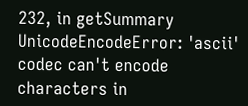232, in getSummary
UnicodeEncodeError: 'ascii' codec can't encode characters in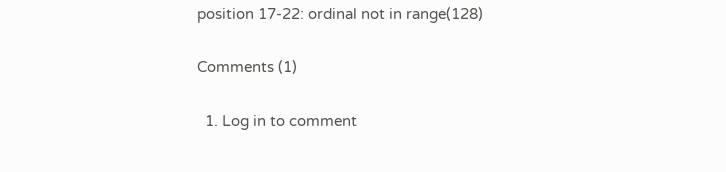position 17-22: ordinal not in range(128)

Comments (1)

  1. Log in to comment